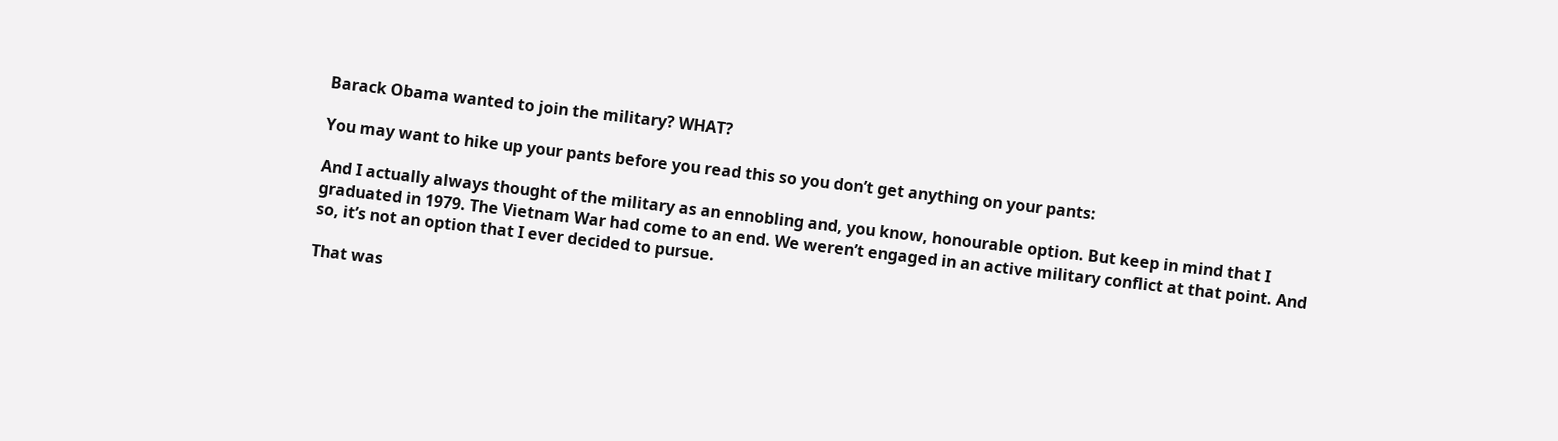Barack Obama wanted to join the military? WHAT?

You may want to hike up your pants before you read this so you don’t get anything on your pants:

And I actually always thought of the military as an ennobling and, you know, honourable option. But keep in mind that I graduated in 1979. The Vietnam War had come to an end. We weren’t engaged in an active military conflict at that point. And so, it’s not an option that I ever decided to pursue.

That was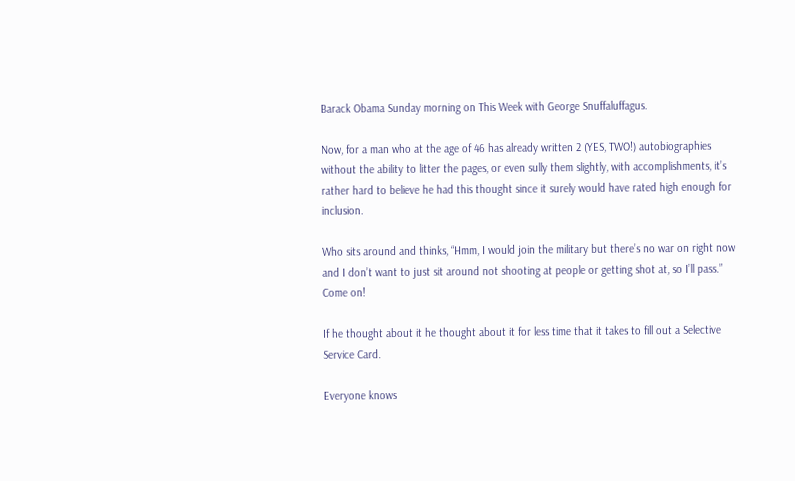Barack Obama Sunday morning on This Week with George Snuffaluffagus.

Now, for a man who at the age of 46 has already written 2 (YES, TWO!) autobiographies without the ability to litter the pages, or even sully them slightly, with accomplishments, it’s rather hard to believe he had this thought since it surely would have rated high enough for inclusion.

Who sits around and thinks, “Hmm, I would join the military but there’s no war on right now and I don’t want to just sit around not shooting at people or getting shot at, so I’ll pass.”  Come on!

If he thought about it he thought about it for less time that it takes to fill out a Selective Service Card.

Everyone knows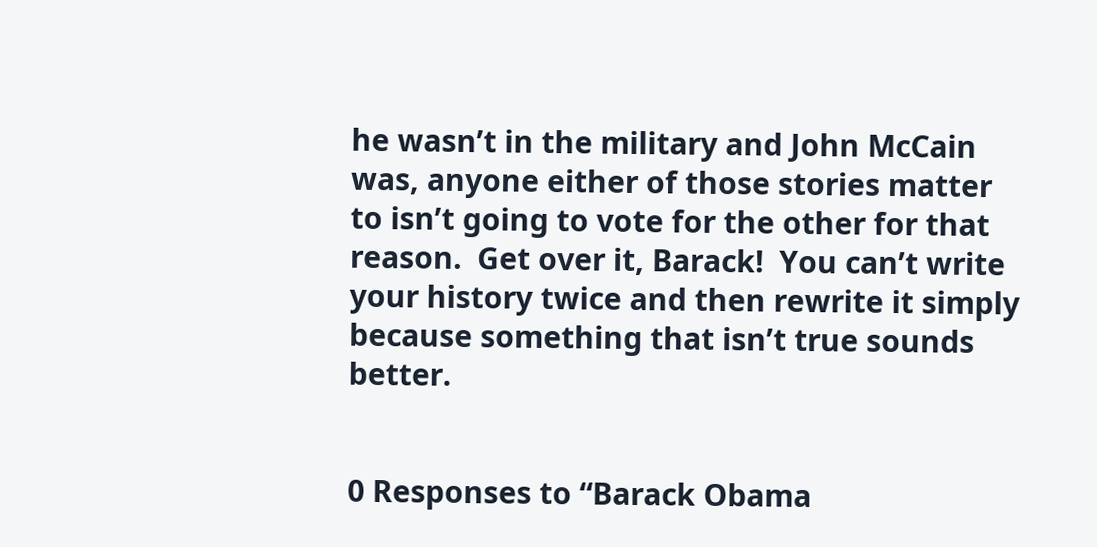he wasn’t in the military and John McCain was, anyone either of those stories matter to isn’t going to vote for the other for that reason.  Get over it, Barack!  You can’t write your history twice and then rewrite it simply because something that isn’t true sounds better.


0 Responses to “Barack Obama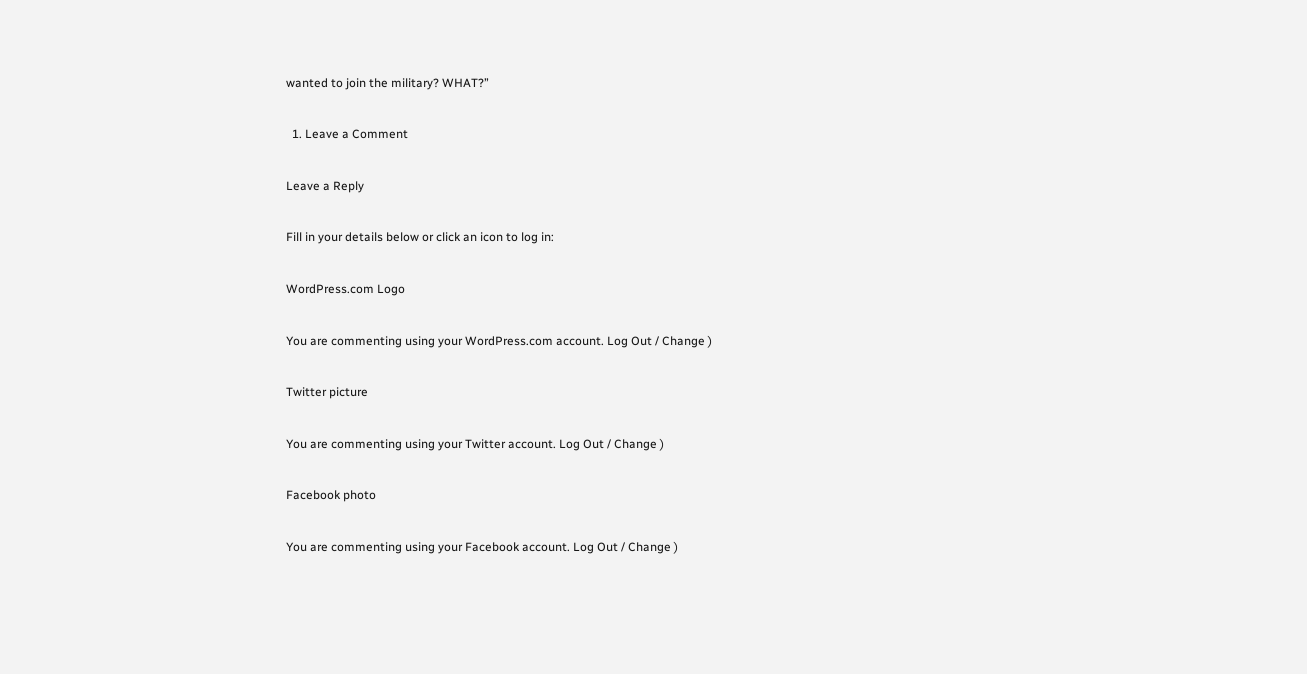wanted to join the military? WHAT?”

  1. Leave a Comment

Leave a Reply

Fill in your details below or click an icon to log in:

WordPress.com Logo

You are commenting using your WordPress.com account. Log Out / Change )

Twitter picture

You are commenting using your Twitter account. Log Out / Change )

Facebook photo

You are commenting using your Facebook account. Log Out / Change )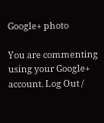Google+ photo

You are commenting using your Google+ account. Log Out /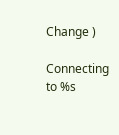Change )

Connecting to %s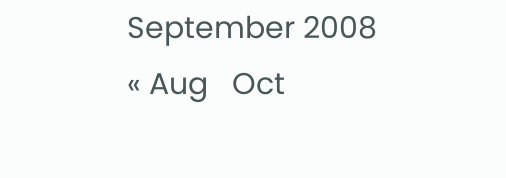September 2008
« Aug   Oct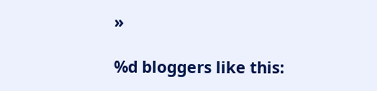»

%d bloggers like this: